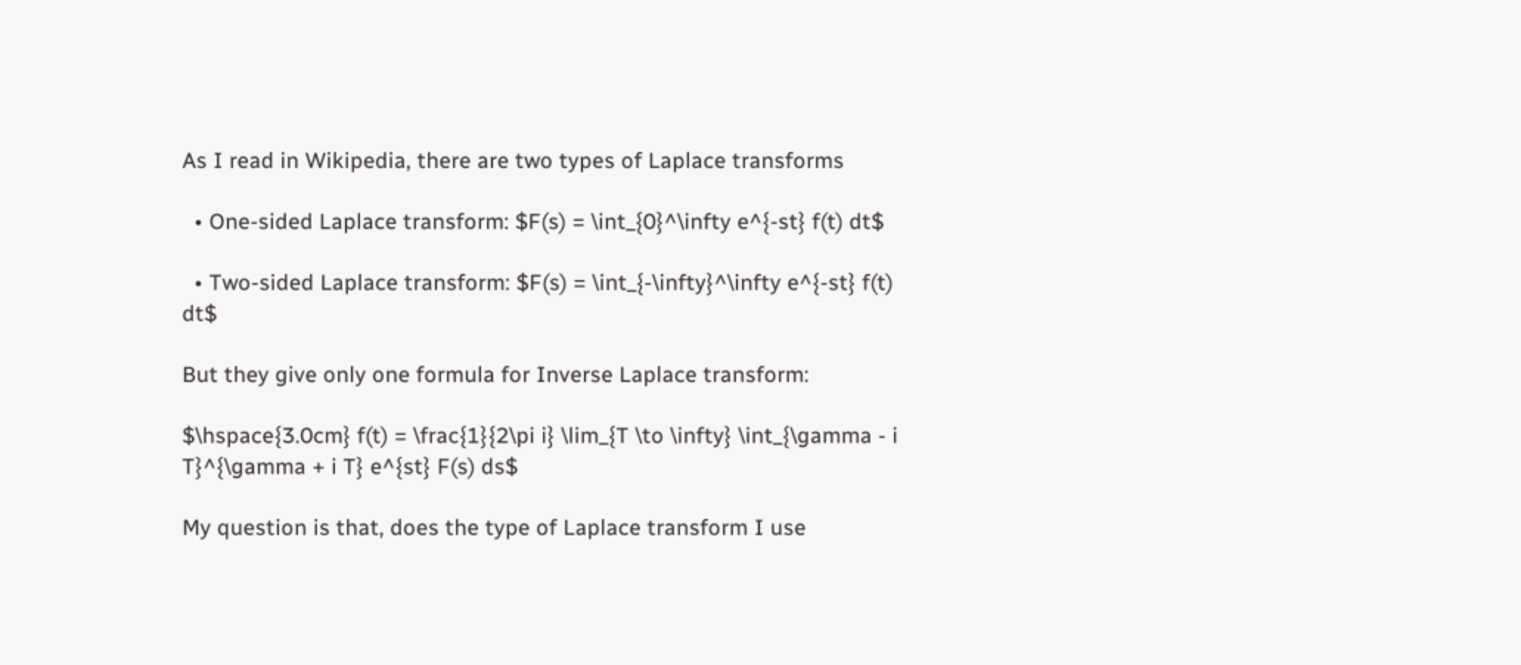As I read in Wikipedia, there are two types of Laplace transforms

  • One-sided Laplace transform: $F(s) = \int_{0}^\infty e^{-st} f(t) dt$

  • Two-sided Laplace transform: $F(s) = \int_{-\infty}^\infty e^{-st} f(t) dt$

But they give only one formula for Inverse Laplace transform:

$\hspace{3.0cm} f(t) = \frac{1}{2\pi i} \lim_{T \to \infty} \int_{\gamma - i T}^{\gamma + i T} e^{st} F(s) ds$

My question is that, does the type of Laplace transform I use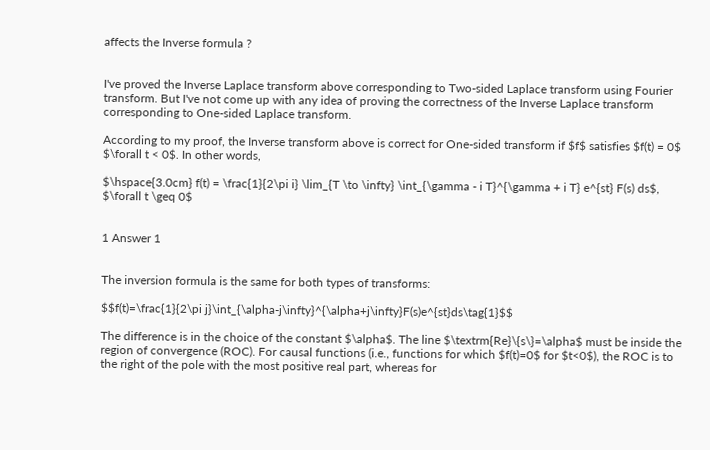affects the Inverse formula ?


I've proved the Inverse Laplace transform above corresponding to Two-sided Laplace transform using Fourier transform. But I've not come up with any idea of proving the correctness of the Inverse Laplace transform corresponding to One-sided Laplace transform.

According to my proof, the Inverse transform above is correct for One-sided transform if $f$ satisfies $f(t) = 0$ $\forall t < 0$. In other words,

$\hspace{3.0cm} f(t) = \frac{1}{2\pi i} \lim_{T \to \infty} \int_{\gamma - i T}^{\gamma + i T} e^{st} F(s) ds$, $\forall t \geq 0$


1 Answer 1


The inversion formula is the same for both types of transforms:

$$f(t)=\frac{1}{2\pi j}\int_{\alpha-j\infty}^{\alpha+j\infty}F(s)e^{st}ds\tag{1}$$

The difference is in the choice of the constant $\alpha$. The line $\textrm{Re}\{s\}=\alpha$ must be inside the region of convergence (ROC). For causal functions (i.e., functions for which $f(t)=0$ for $t<0$), the ROC is to the right of the pole with the most positive real part, whereas for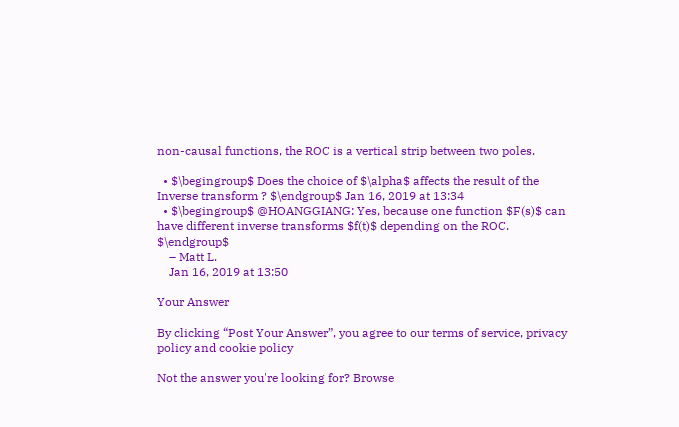non-causal functions, the ROC is a vertical strip between two poles.

  • $\begingroup$ Does the choice of $\alpha$ affects the result of the Inverse transform ? $\endgroup$ Jan 16, 2019 at 13:34
  • $\begingroup$ @HOANGGIANG: Yes, because one function $F(s)$ can have different inverse transforms $f(t)$ depending on the ROC. $\endgroup$
    – Matt L.
    Jan 16, 2019 at 13:50

Your Answer

By clicking “Post Your Answer”, you agree to our terms of service, privacy policy and cookie policy

Not the answer you're looking for? Browse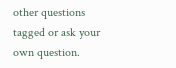other questions tagged or ask your own question.